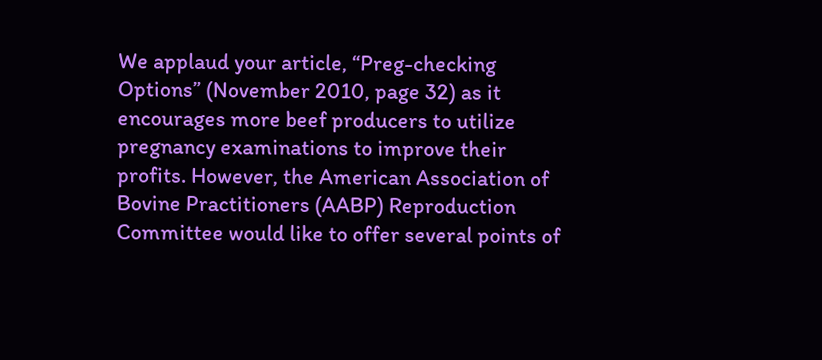We applaud your article, “Preg-checking Options” (November 2010, page 32) as it encourages more beef producers to utilize pregnancy examinations to improve their profits. However, the American Association of Bovine Practitioners (AABP) Reproduction Committee would like to offer several points of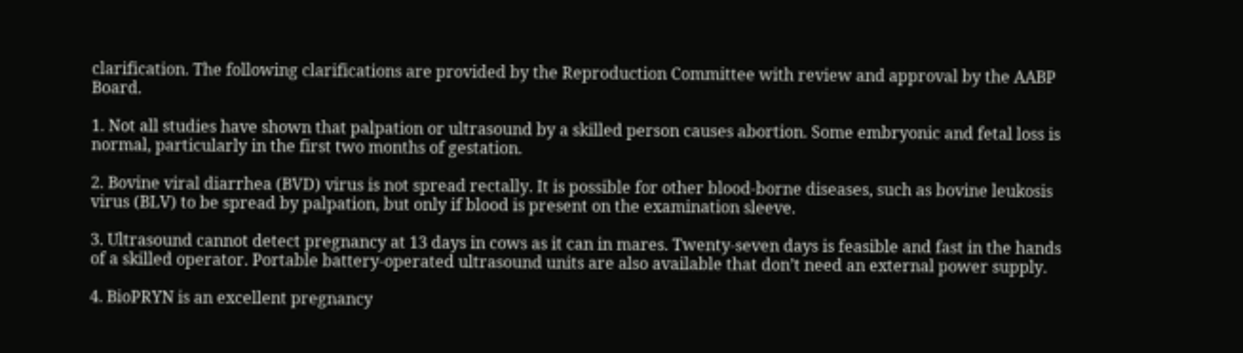clarification. The following clarifications are provided by the Reproduction Committee with review and approval by the AABP Board.

1. Not all studies have shown that palpation or ultrasound by a skilled person causes abortion. Some embryonic and fetal loss is normal, particularly in the first two months of gestation.

2. Bovine viral diarrhea (BVD) virus is not spread rectally. It is possible for other blood-borne diseases, such as bovine leukosis virus (BLV) to be spread by palpation, but only if blood is present on the examination sleeve.

3. Ultrasound cannot detect pregnancy at 13 days in cows as it can in mares. Twenty-seven days is feasible and fast in the hands of a skilled operator. Portable battery-operated ultrasound units are also available that don’t need an external power supply.

4. BioPRYN is an excellent pregnancy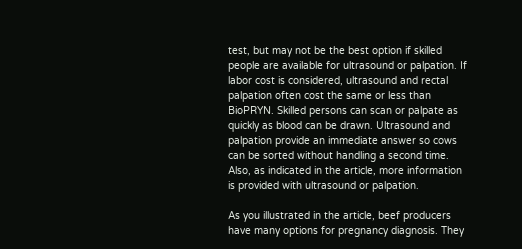test, but may not be the best option if skilled people are available for ultrasound or palpation. If labor cost is considered, ultrasound and rectal palpation often cost the same or less than BioPRYN. Skilled persons can scan or palpate as quickly as blood can be drawn. Ultrasound and palpation provide an immediate answer so cows can be sorted without handling a second time. Also, as indicated in the article, more information is provided with ultrasound or palpation.

As you illustrated in the article, beef producers have many options for pregnancy diagnosis. They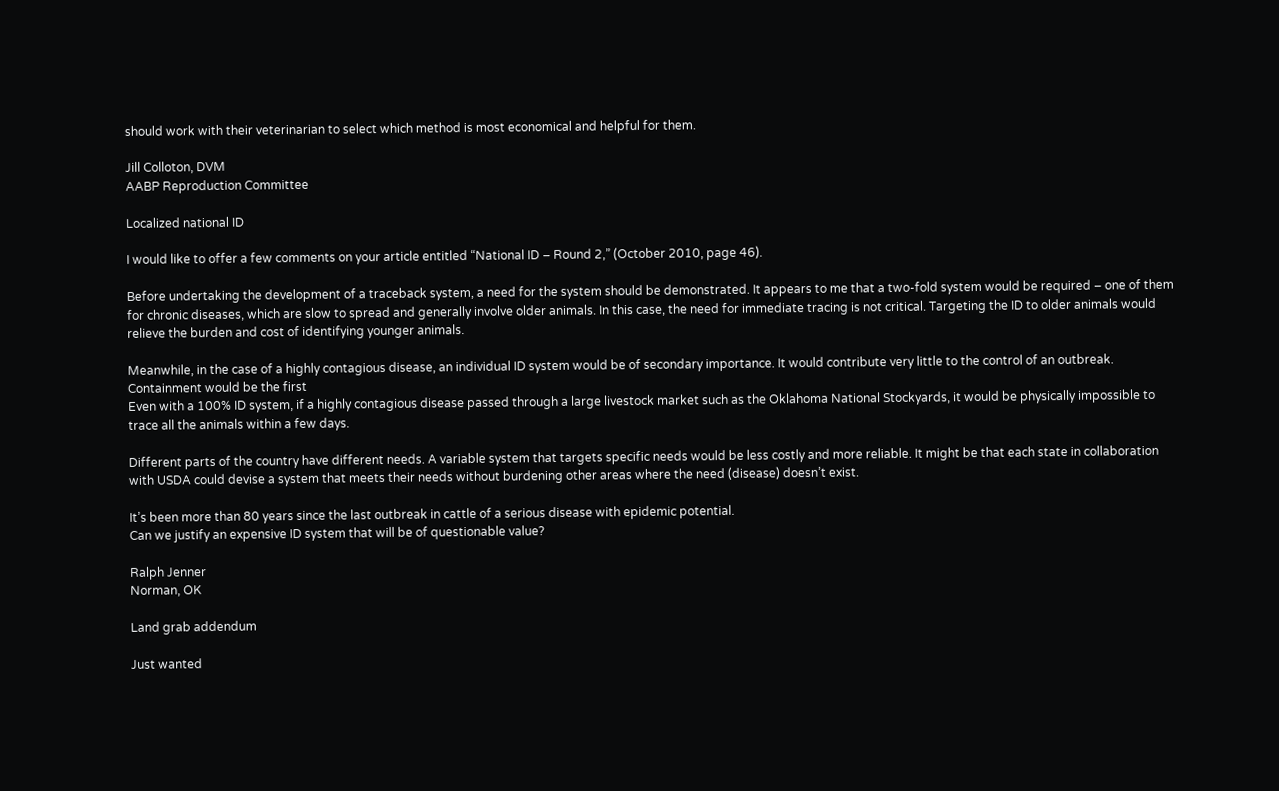should work with their veterinarian to select which method is most economical and helpful for them.

Jill Colloton, DVM
AABP Reproduction Committee

Localized national ID

I would like to offer a few comments on your article entitled “National ID – Round 2,” (October 2010, page 46).

Before undertaking the development of a traceback system, a need for the system should be demonstrated. It appears to me that a two-fold system would be required – one of them for chronic diseases, which are slow to spread and generally involve older animals. In this case, the need for immediate tracing is not critical. Targeting the ID to older animals would relieve the burden and cost of identifying younger animals.

Meanwhile, in the case of a highly contagious disease, an individual ID system would be of secondary importance. It would contribute very little to the control of an outbreak. Containment would be the first
Even with a 100% ID system, if a highly contagious disease passed through a large livestock market such as the Oklahoma National Stockyards, it would be physically impossible to trace all the animals within a few days.

Different parts of the country have different needs. A variable system that targets specific needs would be less costly and more reliable. It might be that each state in collaboration with USDA could devise a system that meets their needs without burdening other areas where the need (disease) doesn’t exist.

It’s been more than 80 years since the last outbreak in cattle of a serious disease with epidemic potential.
Can we justify an expensive ID system that will be of questionable value?

Ralph Jenner
Norman, OK

Land grab addendum

Just wanted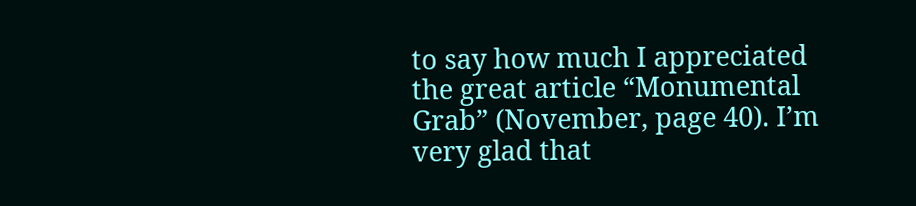to say how much I appreciated the great article “Monumental Grab” (November, page 40). I’m very glad that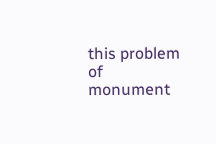this problem of monument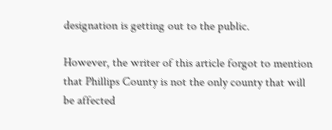designation is getting out to the public.

However, the writer of this article forgot to mention that Phillips County is not the only county that will be affected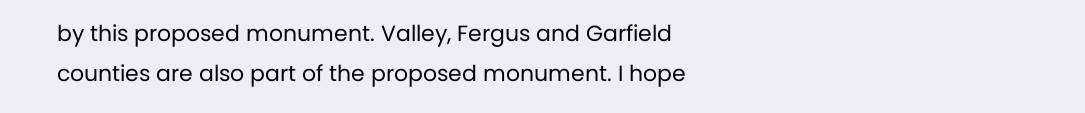by this proposed monument. Valley, Fergus and Garfield counties are also part of the proposed monument. I hope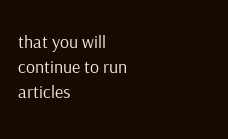that you will continue to run articles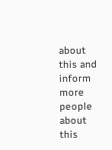about this and inform more people about this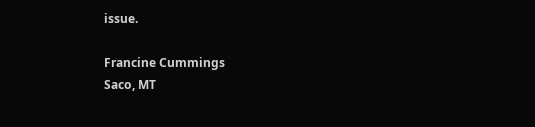issue.

Francine Cummings
Saco, MT